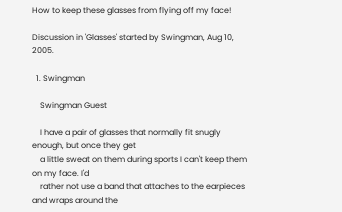How to keep these glasses from flying off my face!

Discussion in 'Glasses' started by Swingman, Aug 10, 2005.

  1. Swingman

    Swingman Guest

    I have a pair of glasses that normally fit snugly enough, but once they get
    a little sweat on them during sports I can't keep them on my face. I'd
    rather not use a band that attaches to the earpieces and wraps around the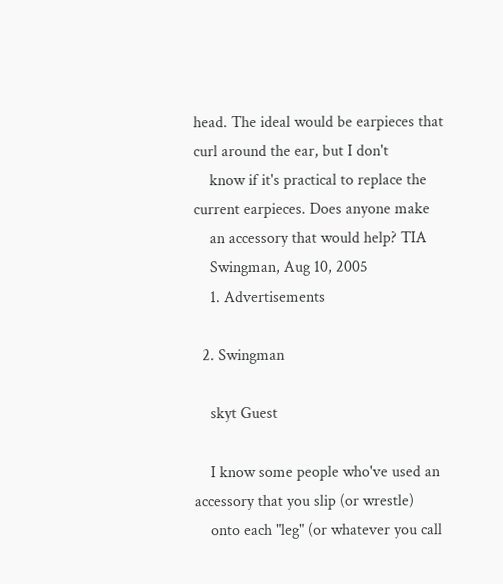head. The ideal would be earpieces that curl around the ear, but I don't
    know if it's practical to replace the current earpieces. Does anyone make
    an accessory that would help? TIA
    Swingman, Aug 10, 2005
    1. Advertisements

  2. Swingman

    skyt Guest

    I know some people who've used an accessory that you slip (or wrestle)
    onto each "leg" (or whatever you call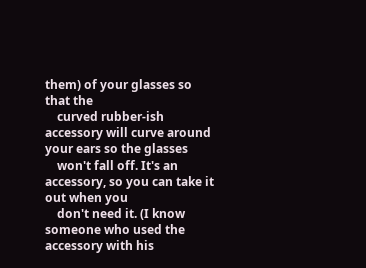them) of your glasses so that the
    curved rubber-ish accessory will curve around your ears so the glasses
    won't fall off. It's an accessory, so you can take it out when you
    don't need it. (I know someone who used the accessory with his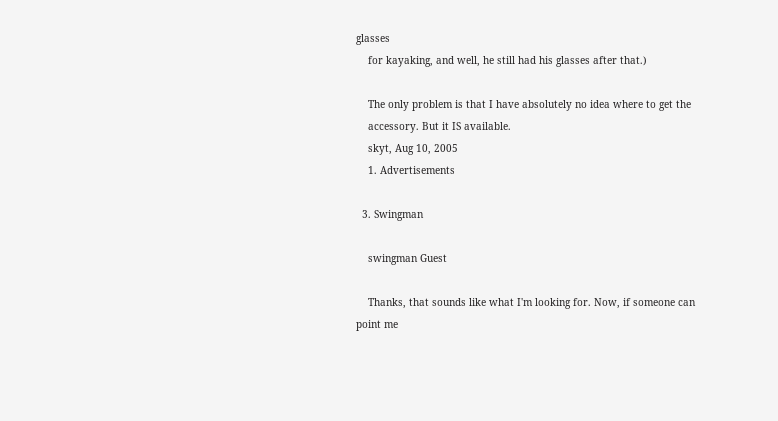glasses
    for kayaking, and well, he still had his glasses after that.)

    The only problem is that I have absolutely no idea where to get the
    accessory. But it IS available.
    skyt, Aug 10, 2005
    1. Advertisements

  3. Swingman

    swingman Guest

    Thanks, that sounds like what I'm looking for. Now, if someone can point me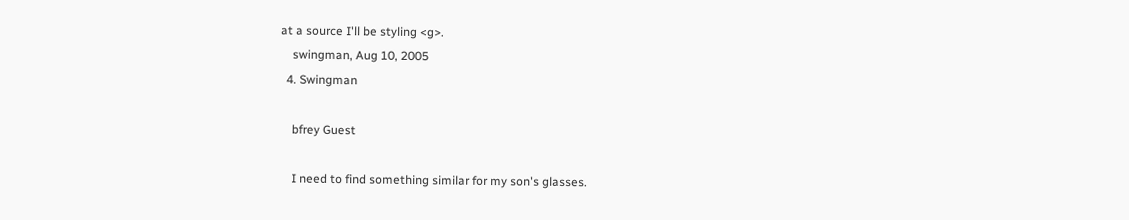at a source I'll be styling <g>.
    swingman, Aug 10, 2005
  4. Swingman

    bfrey Guest

    I need to find something similar for my son's glasses.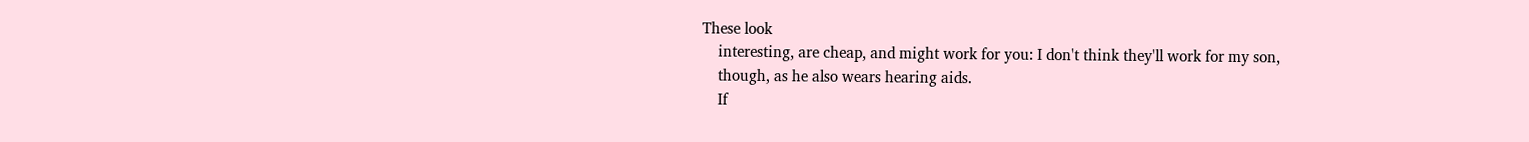These look
    interesting, are cheap, and might work for you: I don't think they'll work for my son,
    though, as he also wears hearing aids.
    If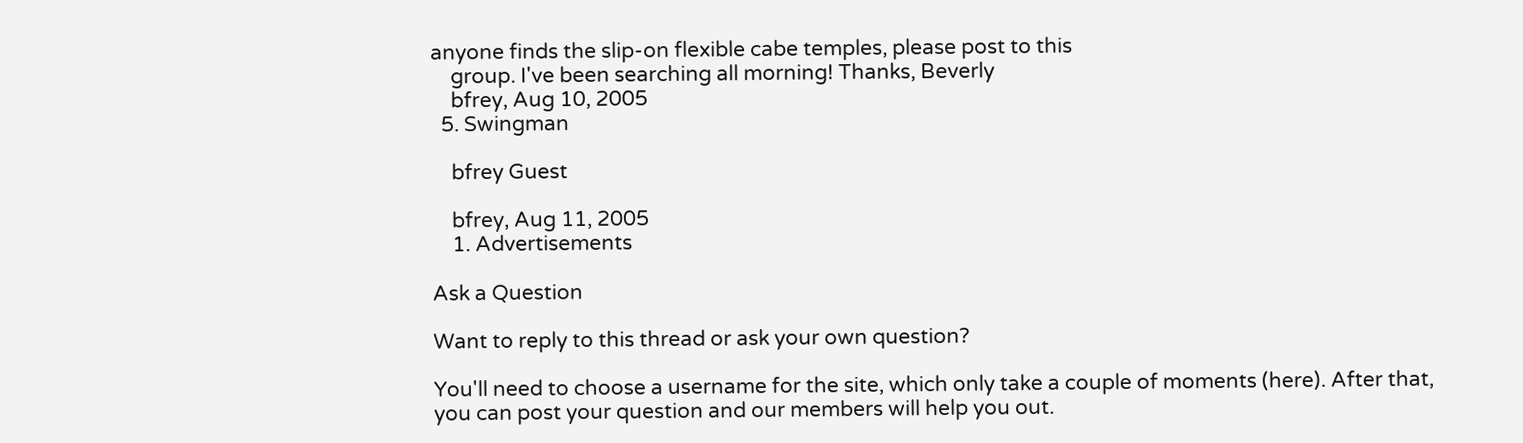anyone finds the slip-on flexible cabe temples, please post to this
    group. I've been searching all morning! Thanks, Beverly
    bfrey, Aug 10, 2005
  5. Swingman

    bfrey Guest

    bfrey, Aug 11, 2005
    1. Advertisements

Ask a Question

Want to reply to this thread or ask your own question?

You'll need to choose a username for the site, which only take a couple of moments (here). After that, you can post your question and our members will help you out.